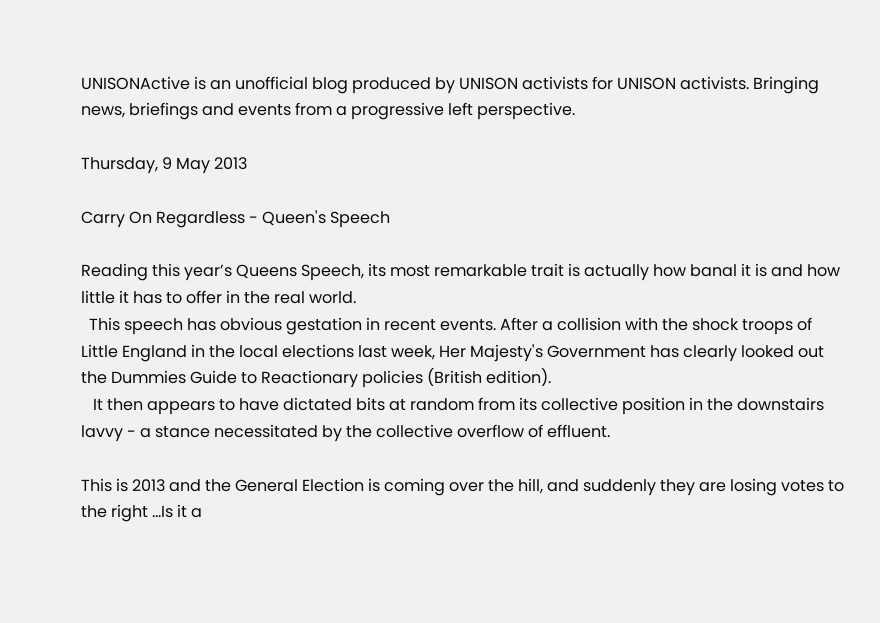UNISONActive is an unofficial blog produced by UNISON activists for UNISON activists. Bringing news, briefings and events from a progressive left perspective.

Thursday, 9 May 2013

Carry On Regardless - Queen's Speech

Reading this year’s Queens Speech, its most remarkable trait is actually how banal it is and how little it has to offer in the real world.
  This speech has obvious gestation in recent events. After a collision with the shock troops of Little England in the local elections last week, Her Majesty's Government has clearly looked out the Dummies Guide to Reactionary policies (British edition).
   It then appears to have dictated bits at random from its collective position in the downstairs lavvy - a stance necessitated by the collective overflow of effluent.

This is 2013 and the General Election is coming over the hill, and suddenly they are losing votes to the right ...Is it a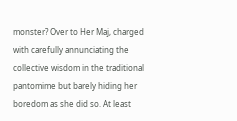monster? Over to Her Maj, charged with carefully annunciating the collective wisdom in the traditional pantomime but barely hiding her boredom as she did so. At least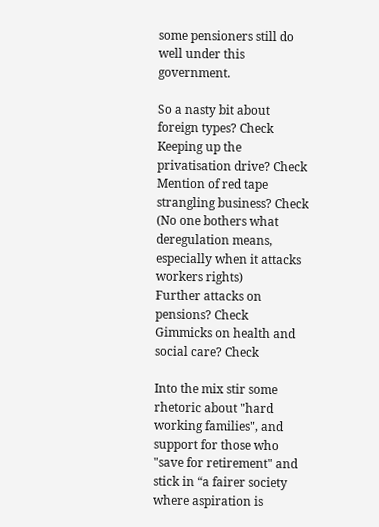some pensioners still do well under this government.

So a nasty bit about foreign types? Check
Keeping up the privatisation drive? Check
Mention of red tape strangling business? Check (No one bothers what deregulation means, especially when it attacks workers rights)
Further attacks on pensions? Check
Gimmicks on health and social care? Check

Into the mix stir some rhetoric about "hard working families", and support for those who "save for retirement" and stick in “a fairer society where aspiration is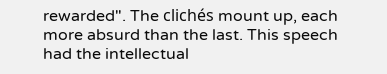rewarded". The clichés mount up, each more absurd than the last. This speech had the intellectual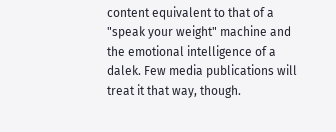content equivalent to that of a "speak your weight" machine and the emotional intelligence of a dalek. Few media publications will treat it that way, though.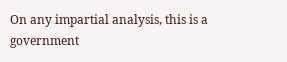On any impartial analysis, this is a government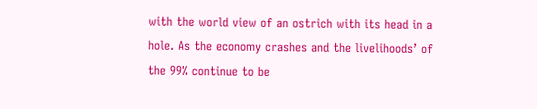with the world view of an ostrich with its head in a hole. As the economy crashes and the livelihoods’ of the 99% continue to be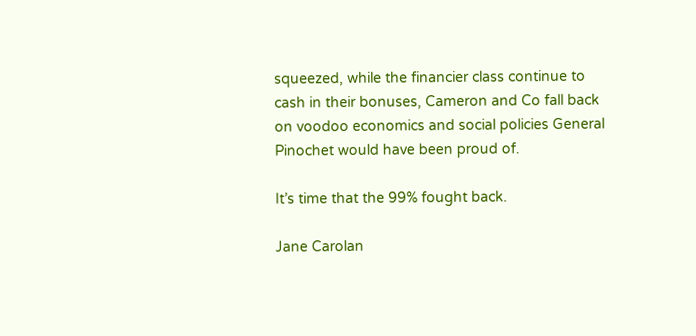squeezed, while the financier class continue to cash in their bonuses, Cameron and Co fall back on voodoo economics and social policies General Pinochet would have been proud of.

It’s time that the 99% fought back.

Jane Carolan